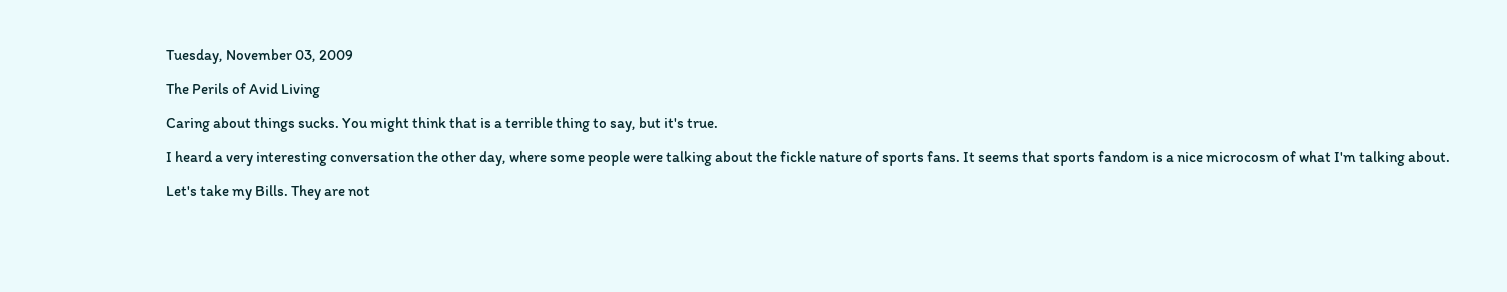Tuesday, November 03, 2009

The Perils of Avid Living

Caring about things sucks. You might think that is a terrible thing to say, but it's true.

I heard a very interesting conversation the other day, where some people were talking about the fickle nature of sports fans. It seems that sports fandom is a nice microcosm of what I'm talking about.

Let's take my Bills. They are not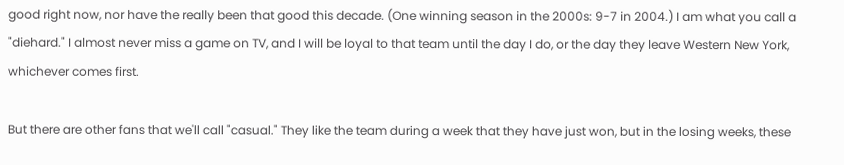good right now, nor have the really been that good this decade. (One winning season in the 2000s: 9-7 in 2004.) I am what you call a "diehard." I almost never miss a game on TV, and I will be loyal to that team until the day I do, or the day they leave Western New York, whichever comes first.

But there are other fans that we'll call "casual." They like the team during a week that they have just won, but in the losing weeks, these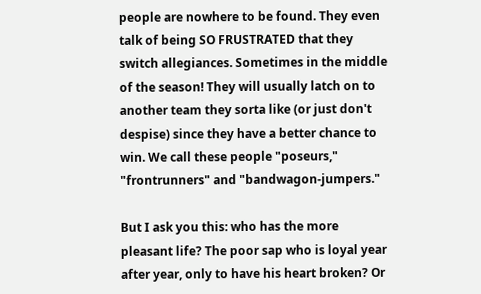people are nowhere to be found. They even talk of being SO FRUSTRATED that they switch allegiances. Sometimes in the middle of the season! They will usually latch on to another team they sorta like (or just don't despise) since they have a better chance to win. We call these people "poseurs," "frontrunners" and "bandwagon-jumpers."

But I ask you this: who has the more pleasant life? The poor sap who is loyal year after year, only to have his heart broken? Or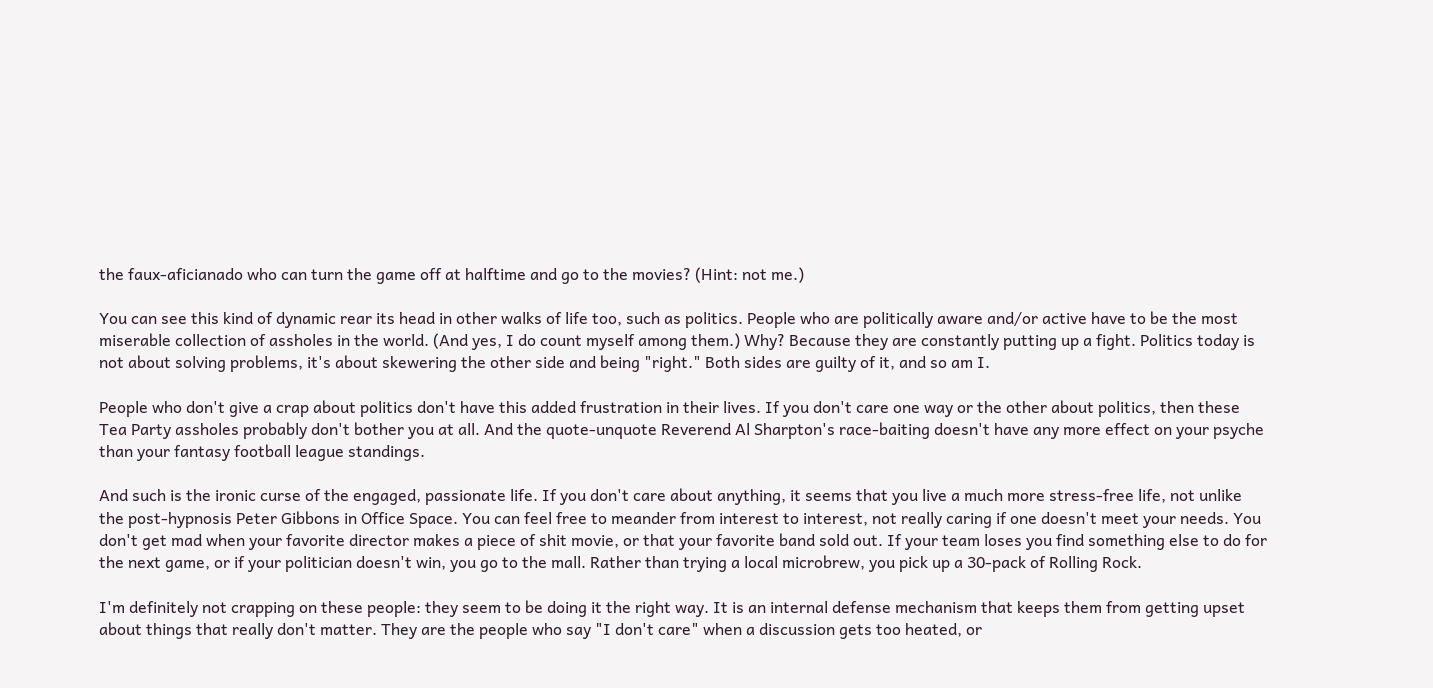the faux-aficianado who can turn the game off at halftime and go to the movies? (Hint: not me.)

You can see this kind of dynamic rear its head in other walks of life too, such as politics. People who are politically aware and/or active have to be the most miserable collection of assholes in the world. (And yes, I do count myself among them.) Why? Because they are constantly putting up a fight. Politics today is not about solving problems, it's about skewering the other side and being "right." Both sides are guilty of it, and so am I.

People who don't give a crap about politics don't have this added frustration in their lives. If you don't care one way or the other about politics, then these Tea Party assholes probably don't bother you at all. And the quote-unquote Reverend Al Sharpton's race-baiting doesn't have any more effect on your psyche than your fantasy football league standings.

And such is the ironic curse of the engaged, passionate life. If you don't care about anything, it seems that you live a much more stress-free life, not unlike the post-hypnosis Peter Gibbons in Office Space. You can feel free to meander from interest to interest, not really caring if one doesn't meet your needs. You don't get mad when your favorite director makes a piece of shit movie, or that your favorite band sold out. If your team loses you find something else to do for the next game, or if your politician doesn't win, you go to the mall. Rather than trying a local microbrew, you pick up a 30-pack of Rolling Rock.

I'm definitely not crapping on these people: they seem to be doing it the right way. It is an internal defense mechanism that keeps them from getting upset about things that really don't matter. They are the people who say "I don't care" when a discussion gets too heated, or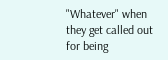"Whatever" when they get called out for being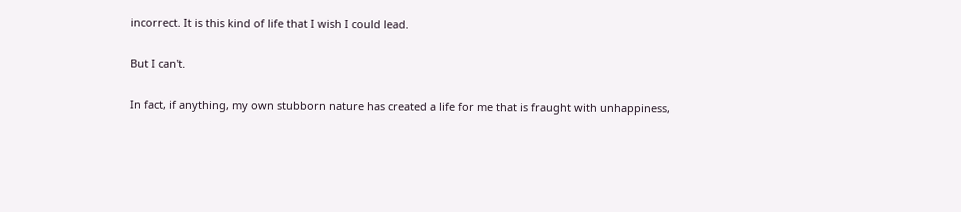incorrect. It is this kind of life that I wish I could lead.

But I can't.

In fact, if anything, my own stubborn nature has created a life for me that is fraught with unhappiness,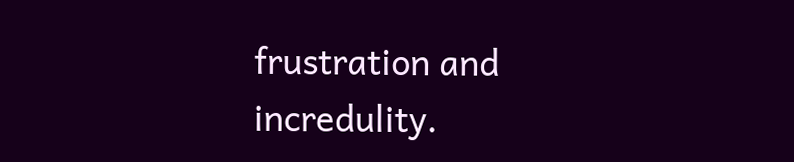frustration and incredulity.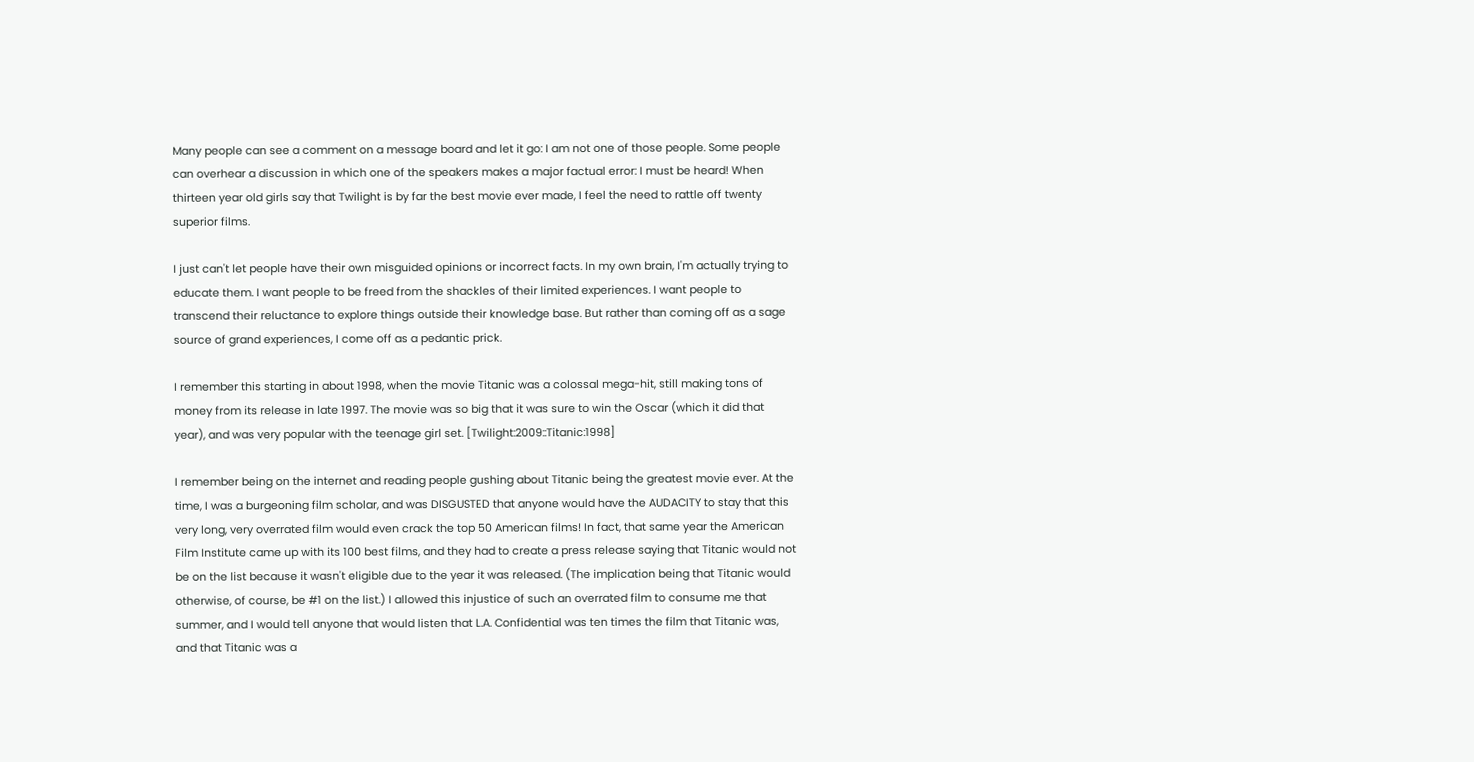Many people can see a comment on a message board and let it go: I am not one of those people. Some people can overhear a discussion in which one of the speakers makes a major factual error: I must be heard! When thirteen year old girls say that Twilight is by far the best movie ever made, I feel the need to rattle off twenty superior films.

I just can't let people have their own misguided opinions or incorrect facts. In my own brain, I'm actually trying to educate them. I want people to be freed from the shackles of their limited experiences. I want people to transcend their reluctance to explore things outside their knowledge base. But rather than coming off as a sage source of grand experiences, I come off as a pedantic prick.

I remember this starting in about 1998, when the movie Titanic was a colossal mega-hit, still making tons of money from its release in late 1997. The movie was so big that it was sure to win the Oscar (which it did that year), and was very popular with the teenage girl set. [Twilight:2009::Titanic:1998]

I remember being on the internet and reading people gushing about Titanic being the greatest movie ever. At the time, I was a burgeoning film scholar, and was DISGUSTED that anyone would have the AUDACITY to stay that this very long, very overrated film would even crack the top 50 American films! In fact, that same year the American Film Institute came up with its 100 best films, and they had to create a press release saying that Titanic would not be on the list because it wasn't eligible due to the year it was released. (The implication being that Titanic would otherwise, of course, be #1 on the list.) I allowed this injustice of such an overrated film to consume me that summer, and I would tell anyone that would listen that L.A. Confidential was ten times the film that Titanic was, and that Titanic was a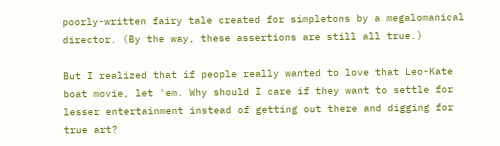poorly-written fairy tale created for simpletons by a megalomanical director. (By the way, these assertions are still all true.)

But I realized that if people really wanted to love that Leo-Kate boat movie, let 'em. Why should I care if they want to settle for lesser entertainment instead of getting out there and digging for true art?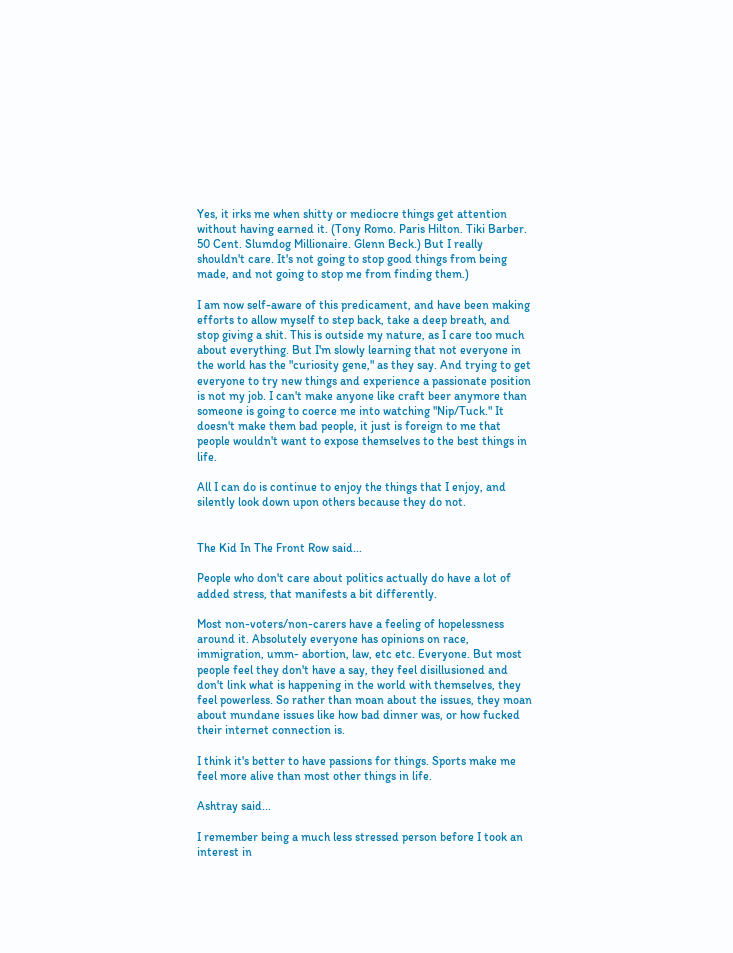Yes, it irks me when shitty or mediocre things get attention without having earned it. (Tony Romo. Paris Hilton. Tiki Barber. 50 Cent. Slumdog Millionaire. Glenn Beck.) But I really shouldn't care. It's not going to stop good things from being made, and not going to stop me from finding them.)

I am now self-aware of this predicament, and have been making efforts to allow myself to step back, take a deep breath, and stop giving a shit. This is outside my nature, as I care too much about everything. But I'm slowly learning that not everyone in the world has the "curiosity gene," as they say. And trying to get everyone to try new things and experience a passionate position is not my job. I can't make anyone like craft beer anymore than someone is going to coerce me into watching "Nip/Tuck." It doesn't make them bad people, it just is foreign to me that people wouldn't want to expose themselves to the best things in life.

All I can do is continue to enjoy the things that I enjoy, and silently look down upon others because they do not.


The Kid In The Front Row said...

People who don't care about politics actually do have a lot of added stress, that manifests a bit differently.

Most non-voters/non-carers have a feeling of hopelessness around it. Absolutely everyone has opinions on race, immigration, umm- abortion, law, etc etc. Everyone. But most people feel they don't have a say, they feel disillusioned and don't link what is happening in the world with themselves, they feel powerless. So rather than moan about the issues, they moan about mundane issues like how bad dinner was, or how fucked their internet connection is.

I think it's better to have passions for things. Sports make me feel more alive than most other things in life.

Ashtray said...

I remember being a much less stressed person before I took an interest in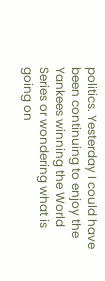politics. Yesterday I could have been continuing to enjoy the Yankees winning the World Series or wondering what is going on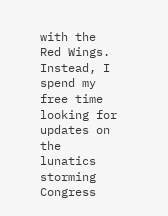with the Red Wings. Instead, I spend my free time looking for updates on the lunatics storming Congress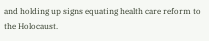and holding up signs equating health care reform to the Holocaust.